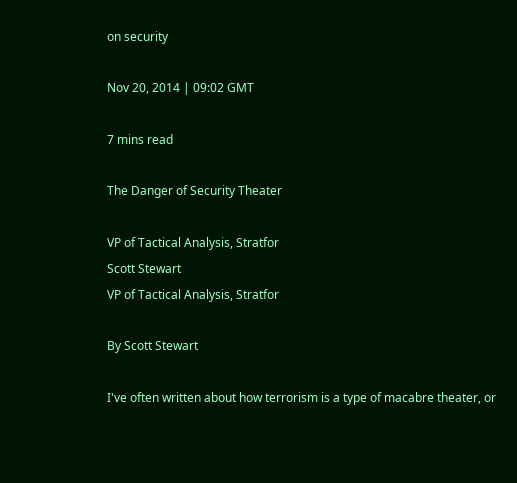on security

Nov 20, 2014 | 09:02 GMT

7 mins read

The Danger of Security Theater

VP of Tactical Analysis, Stratfor
Scott Stewart
VP of Tactical Analysis, Stratfor

By Scott Stewart

I've often written about how terrorism is a type of macabre theater, or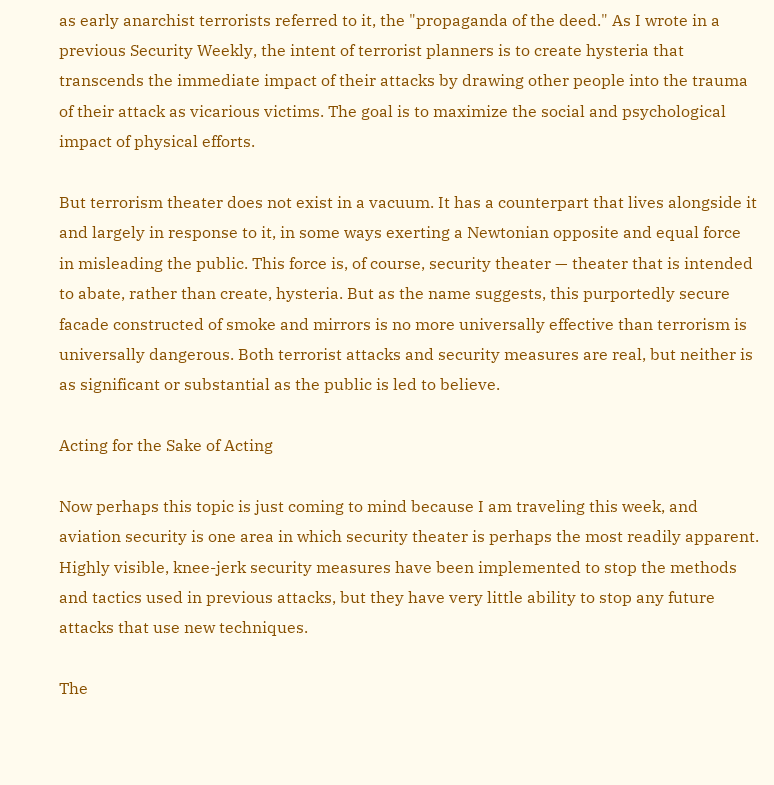as early anarchist terrorists referred to it, the "propaganda of the deed." As I wrote in a previous Security Weekly, the intent of terrorist planners is to create hysteria that transcends the immediate impact of their attacks by drawing other people into the trauma of their attack as vicarious victims. The goal is to maximize the social and psychological impact of physical efforts.

But terrorism theater does not exist in a vacuum. It has a counterpart that lives alongside it and largely in response to it, in some ways exerting a Newtonian opposite and equal force in misleading the public. This force is, of course, security theater — theater that is intended to abate, rather than create, hysteria. But as the name suggests, this purportedly secure facade constructed of smoke and mirrors is no more universally effective than terrorism is universally dangerous. Both terrorist attacks and security measures are real, but neither is as significant or substantial as the public is led to believe.

Acting for the Sake of Acting

Now perhaps this topic is just coming to mind because I am traveling this week, and aviation security is one area in which security theater is perhaps the most readily apparent. Highly visible, knee-jerk security measures have been implemented to stop the methods and tactics used in previous attacks, but they have very little ability to stop any future attacks that use new techniques.

The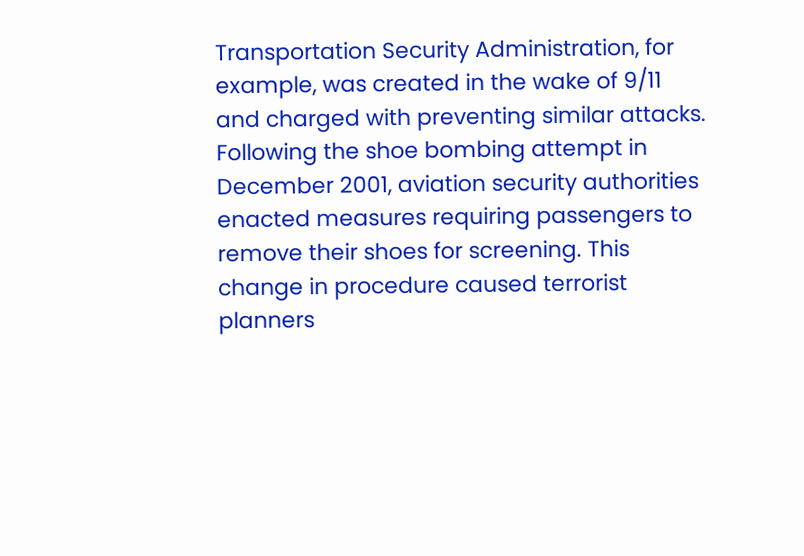Transportation Security Administration, for example, was created in the wake of 9/11 and charged with preventing similar attacks. Following the shoe bombing attempt in December 2001, aviation security authorities enacted measures requiring passengers to remove their shoes for screening. This change in procedure caused terrorist planners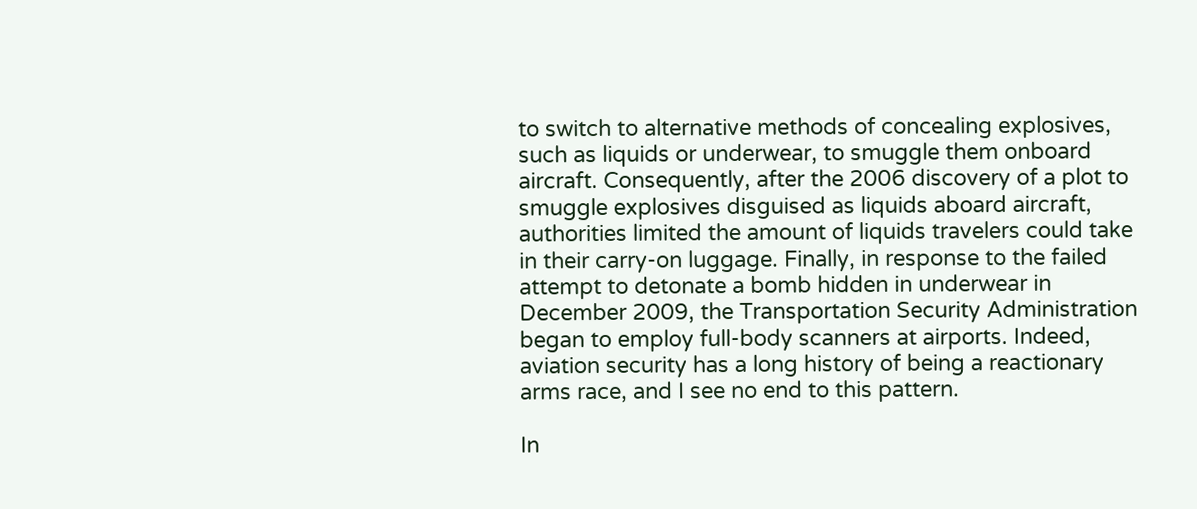to switch to alternative methods of concealing explosives, such as liquids or underwear, to smuggle them onboard aircraft. Consequently, after the 2006 discovery of a plot to smuggle explosives disguised as liquids aboard aircraft, authorities limited the amount of liquids travelers could take in their carry-on luggage. Finally, in response to the failed attempt to detonate a bomb hidden in underwear in December 2009, the Transportation Security Administration began to employ full-body scanners at airports. Indeed, aviation security has a long history of being a reactionary arms race, and I see no end to this pattern.

In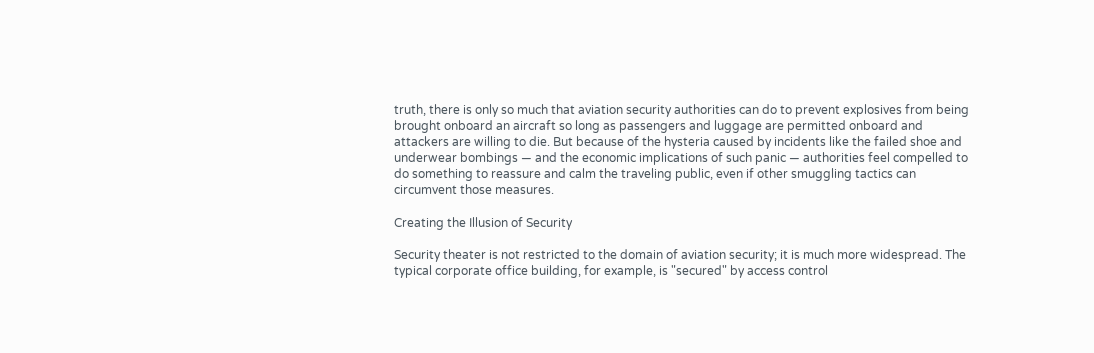truth, there is only so much that aviation security authorities can do to prevent explosives from being brought onboard an aircraft so long as passengers and luggage are permitted onboard and attackers are willing to die. But because of the hysteria caused by incidents like the failed shoe and underwear bombings — and the economic implications of such panic — authorities feel compelled to do something to reassure and calm the traveling public, even if other smuggling tactics can circumvent those measures.

Creating the Illusion of Security

Security theater is not restricted to the domain of aviation security; it is much more widespread. The typical corporate office building, for example, is "secured" by access control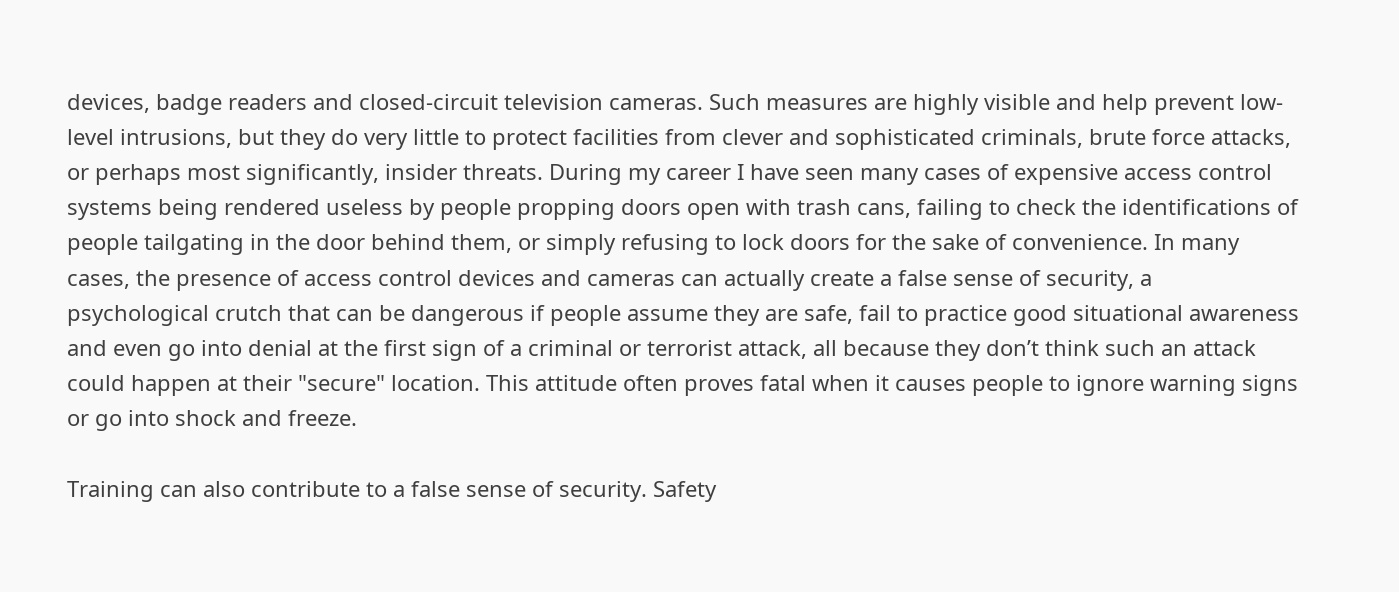devices, badge readers and closed-circuit television cameras. Such measures are highly visible and help prevent low-level intrusions, but they do very little to protect facilities from clever and sophisticated criminals, brute force attacks, or perhaps most significantly, insider threats. During my career I have seen many cases of expensive access control systems being rendered useless by people propping doors open with trash cans, failing to check the identifications of people tailgating in the door behind them, or simply refusing to lock doors for the sake of convenience. In many cases, the presence of access control devices and cameras can actually create a false sense of security, a psychological crutch that can be dangerous if people assume they are safe, fail to practice good situational awareness and even go into denial at the first sign of a criminal or terrorist attack, all because they don’t think such an attack could happen at their "secure" location. This attitude often proves fatal when it causes people to ignore warning signs or go into shock and freeze.

Training can also contribute to a false sense of security. Safety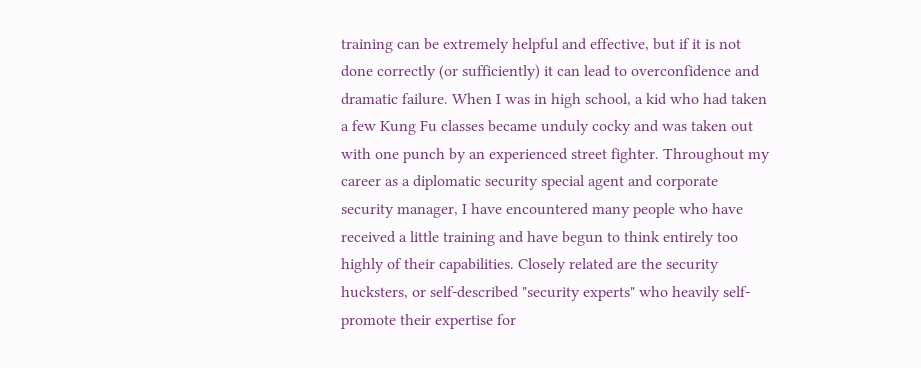training can be extremely helpful and effective, but if it is not done correctly (or sufficiently) it can lead to overconfidence and dramatic failure. When I was in high school, a kid who had taken a few Kung Fu classes became unduly cocky and was taken out with one punch by an experienced street fighter. Throughout my career as a diplomatic security special agent and corporate security manager, I have encountered many people who have received a little training and have begun to think entirely too highly of their capabilities. Closely related are the security hucksters, or self-described "security experts" who heavily self-promote their expertise for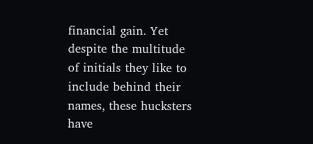financial gain. Yet despite the multitude of initials they like to include behind their names, these hucksters have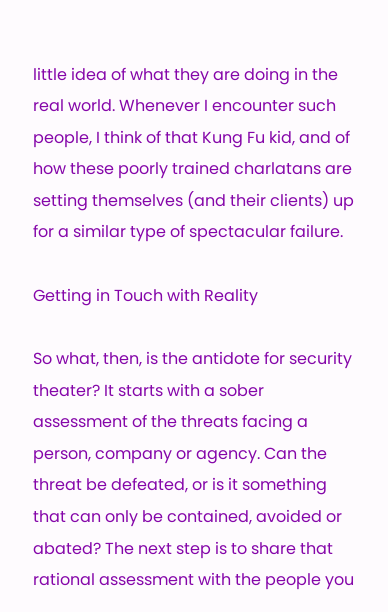little idea of what they are doing in the real world. Whenever I encounter such people, I think of that Kung Fu kid, and of how these poorly trained charlatans are setting themselves (and their clients) up for a similar type of spectacular failure.

Getting in Touch with Reality

So what, then, is the antidote for security theater? It starts with a sober assessment of the threats facing a person, company or agency. Can the threat be defeated, or is it something that can only be contained, avoided or abated? The next step is to share that rational assessment with the people you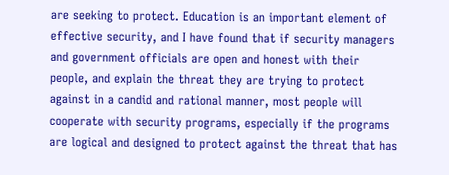are seeking to protect. Education is an important element of effective security, and I have found that if security managers and government officials are open and honest with their people, and explain the threat they are trying to protect against in a candid and rational manner, most people will cooperate with security programs, especially if the programs are logical and designed to protect against the threat that has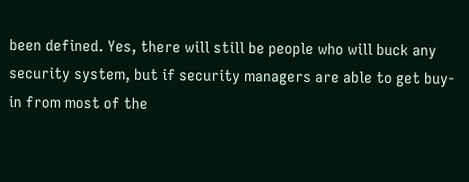been defined. Yes, there will still be people who will buck any security system, but if security managers are able to get buy-in from most of the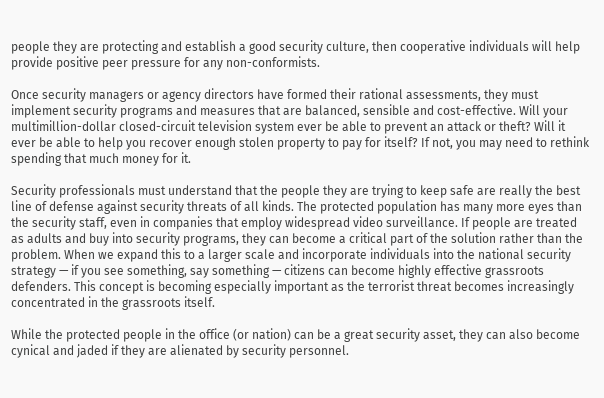people they are protecting and establish a good security culture, then cooperative individuals will help provide positive peer pressure for any non-conformists.

Once security managers or agency directors have formed their rational assessments, they must implement security programs and measures that are balanced, sensible and cost-effective. Will your multimillion-dollar closed-circuit television system ever be able to prevent an attack or theft? Will it ever be able to help you recover enough stolen property to pay for itself? If not, you may need to rethink spending that much money for it.

Security professionals must understand that the people they are trying to keep safe are really the best line of defense against security threats of all kinds. The protected population has many more eyes than the security staff, even in companies that employ widespread video surveillance. If people are treated as adults and buy into security programs, they can become a critical part of the solution rather than the problem. When we expand this to a larger scale and incorporate individuals into the national security strategy — if you see something, say something — citizens can become highly effective grassroots defenders. This concept is becoming especially important as the terrorist threat becomes increasingly concentrated in the grassroots itself.

While the protected people in the office (or nation) can be a great security asset, they can also become cynical and jaded if they are alienated by security personnel.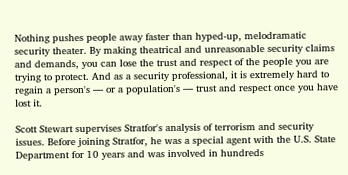Nothing pushes people away faster than hyped-up, melodramatic security theater. By making theatrical and unreasonable security claims and demands, you can lose the trust and respect of the people you are trying to protect. And as a security professional, it is extremely hard to regain a person's — or a population's — trust and respect once you have lost it.

Scott Stewart supervises Stratfor's analysis of terrorism and security issues. Before joining Stratfor, he was a special agent with the U.S. State Department for 10 years and was involved in hundreds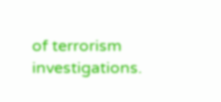of terrorism investigations.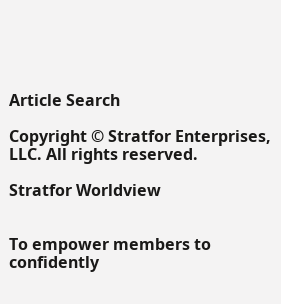Article Search

Copyright © Stratfor Enterprises, LLC. All rights reserved.

Stratfor Worldview


To empower members to confidently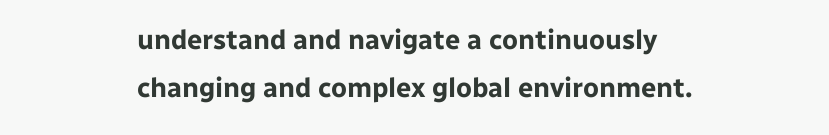understand and navigate a continuously changing and complex global environment.